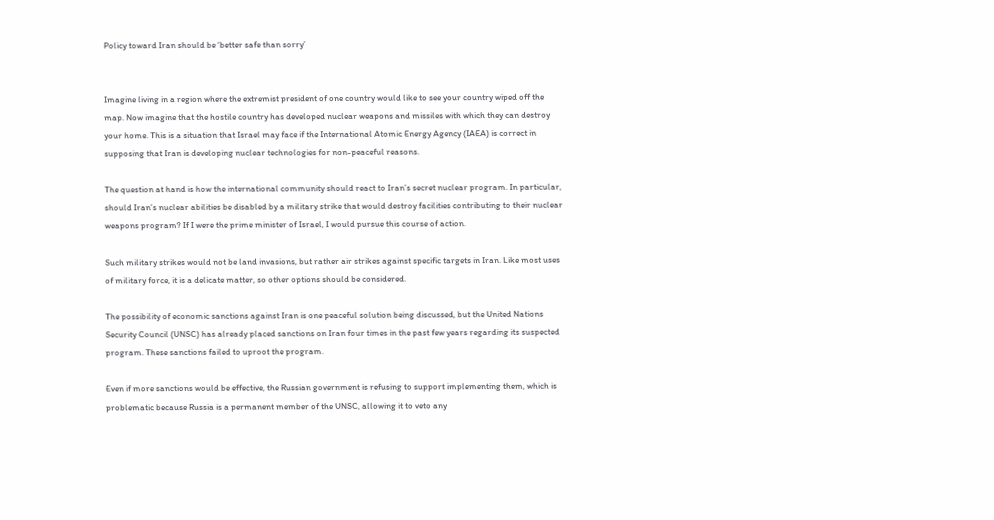Policy toward Iran should be ‘better safe than sorry’


Imagine living in a region where the extremist president of one country would like to see your country wiped off the map. Now imagine that the hostile country has developed nuclear weapons and missiles with which they can destroy your home. This is a situation that Israel may face if the International Atomic Energy Agency (IAEA) is correct in supposing that Iran is developing nuclear technologies for non-peaceful reasons.

The question at hand is how the international community should react to Iran’s secret nuclear program. In particular, should Iran’s nuclear abilities be disabled by a military strike that would destroy facilities contributing to their nuclear weapons program? If I were the prime minister of Israel, I would pursue this course of action.

Such military strikes would not be land invasions, but rather air strikes against specific targets in Iran. Like most uses of military force, it is a delicate matter, so other options should be considered.

The possibility of economic sanctions against Iran is one peaceful solution being discussed, but the United Nations Security Council (UNSC) has already placed sanctions on Iran four times in the past few years regarding its suspected program. These sanctions failed to uproot the program.

Even if more sanctions would be effective, the Russian government is refusing to support implementing them, which is problematic because Russia is a permanent member of the UNSC, allowing it to veto any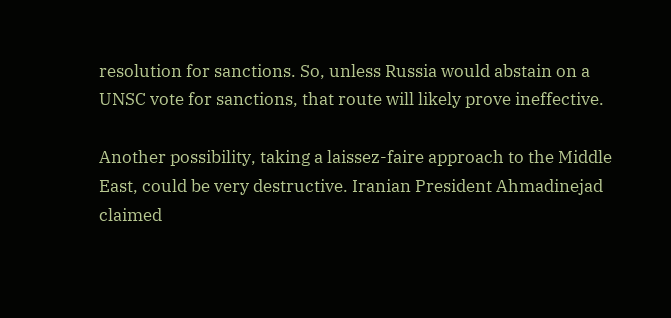resolution for sanctions. So, unless Russia would abstain on a UNSC vote for sanctions, that route will likely prove ineffective.

Another possibility, taking a laissez-faire approach to the Middle East, could be very destructive. Iranian President Ahmadinejad claimed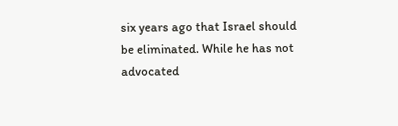six years ago that Israel should be eliminated. While he has not advocated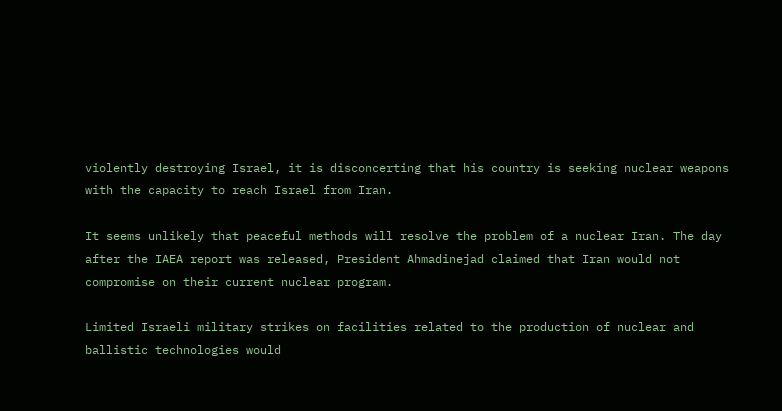violently destroying Israel, it is disconcerting that his country is seeking nuclear weapons with the capacity to reach Israel from Iran.

It seems unlikely that peaceful methods will resolve the problem of a nuclear Iran. The day after the IAEA report was released, President Ahmadinejad claimed that Iran would not compromise on their current nuclear program.

Limited Israeli military strikes on facilities related to the production of nuclear and ballistic technologies would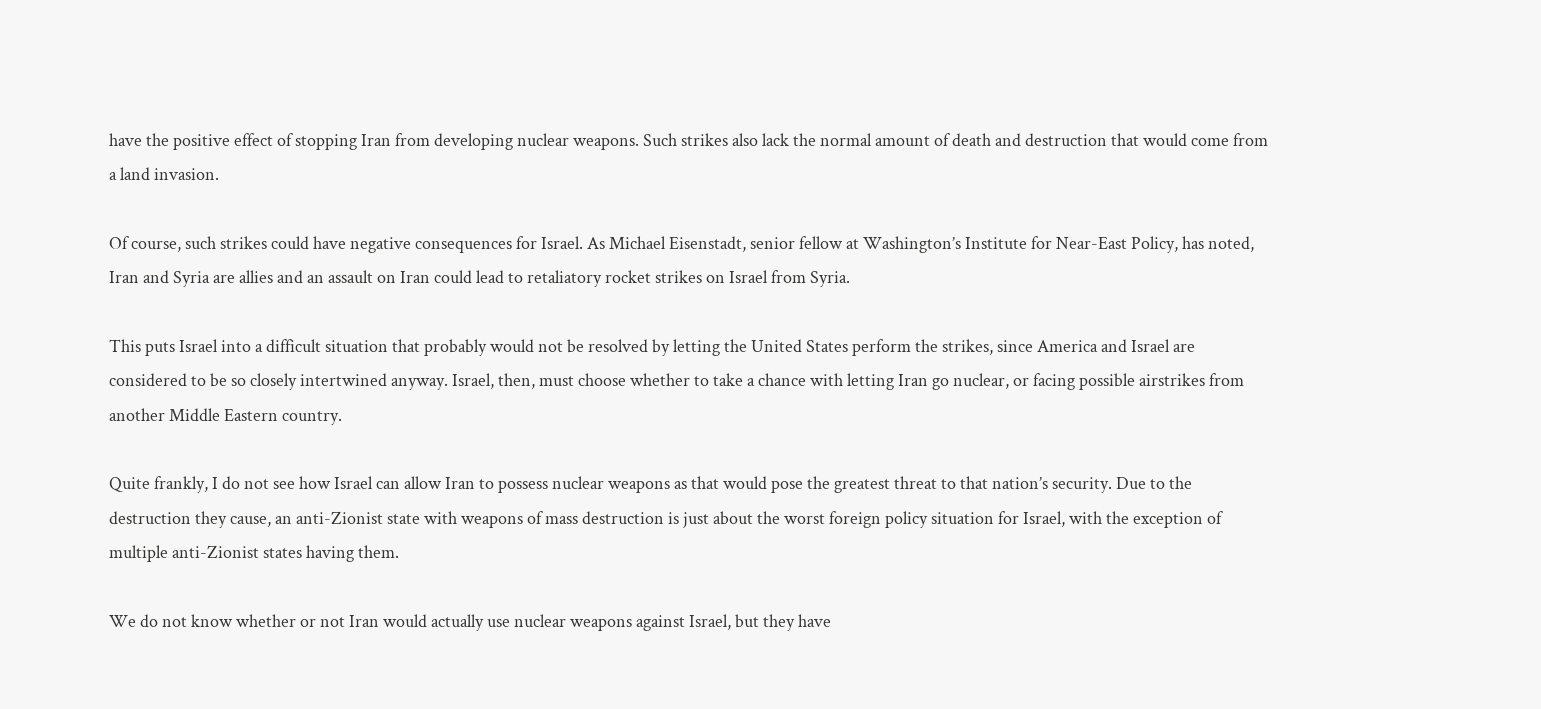have the positive effect of stopping Iran from developing nuclear weapons. Such strikes also lack the normal amount of death and destruction that would come from a land invasion.

Of course, such strikes could have negative consequences for Israel. As Michael Eisenstadt, senior fellow at Washington’s Institute for Near-East Policy, has noted, Iran and Syria are allies and an assault on Iran could lead to retaliatory rocket strikes on Israel from Syria.

This puts Israel into a difficult situation that probably would not be resolved by letting the United States perform the strikes, since America and Israel are considered to be so closely intertwined anyway. Israel, then, must choose whether to take a chance with letting Iran go nuclear, or facing possible airstrikes from another Middle Eastern country.

Quite frankly, I do not see how Israel can allow Iran to possess nuclear weapons as that would pose the greatest threat to that nation’s security. Due to the destruction they cause, an anti-Zionist state with weapons of mass destruction is just about the worst foreign policy situation for Israel, with the exception of multiple anti-Zionist states having them.

We do not know whether or not Iran would actually use nuclear weapons against Israel, but they have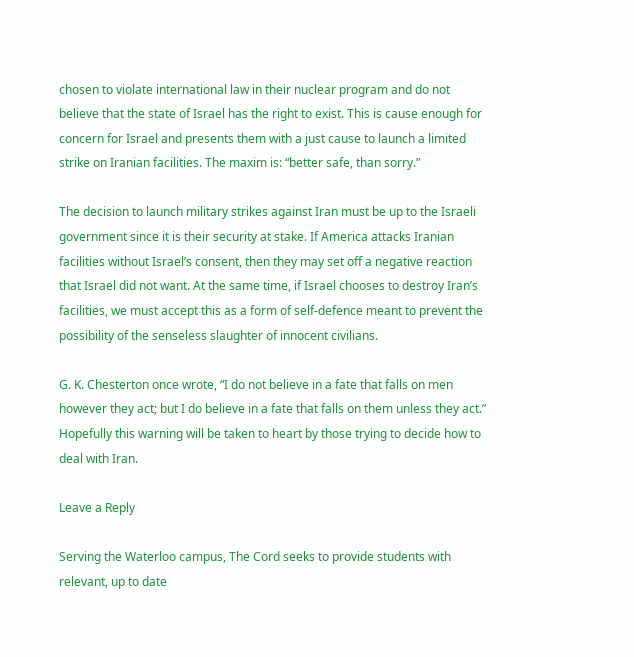chosen to violate international law in their nuclear program and do not believe that the state of Israel has the right to exist. This is cause enough for concern for Israel and presents them with a just cause to launch a limited strike on Iranian facilities. The maxim is: “better safe, than sorry.”

The decision to launch military strikes against Iran must be up to the Israeli government since it is their security at stake. If America attacks Iranian facilities without Israel’s consent, then they may set off a negative reaction that Israel did not want. At the same time, if Israel chooses to destroy Iran’s facilities, we must accept this as a form of self-defence meant to prevent the possibility of the senseless slaughter of innocent civilians.

G. K. Chesterton once wrote, “I do not believe in a fate that falls on men however they act; but I do believe in a fate that falls on them unless they act.” Hopefully this warning will be taken to heart by those trying to decide how to deal with Iran.

Leave a Reply

Serving the Waterloo campus, The Cord seeks to provide students with relevant, up to date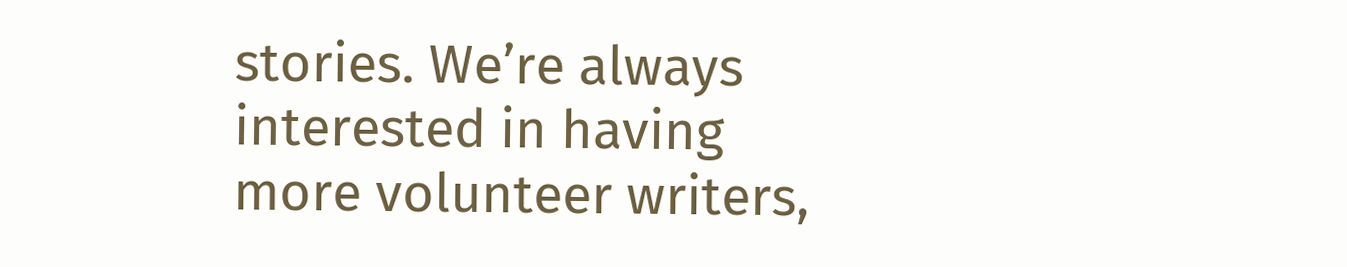stories. We’re always interested in having more volunteer writers,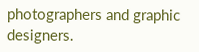photographers and graphic designers.